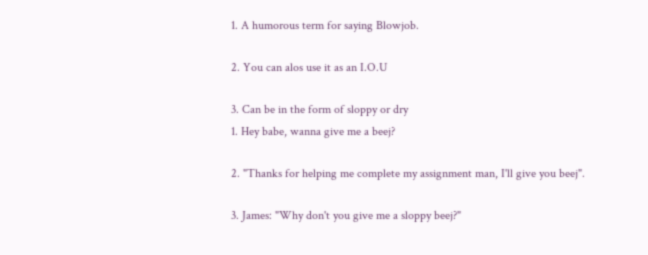1. A humorous term for saying Blowjob.

2. You can alos use it as an I.O.U

3. Can be in the form of sloppy or dry
1. Hey babe, wanna give me a beej?

2. "Thanks for helping me complete my assignment man, I'll give you beej".

3. James: "Why don't you give me a sloppy beej?"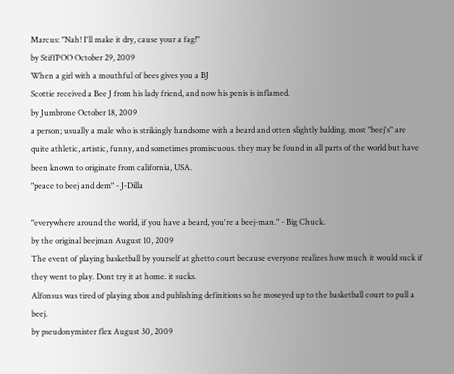Marcus: "Nah! I'll make it dry, cause your a fag!"
by StiffPOO October 29, 2009
When a girl with a mouthful of bees gives you a BJ
Scottie received a Bee J from his lady friend, and now his penis is inflamed.
by Jumbrone October 18, 2009
a person; usually a male who is strikingly handsome with a beard and otten slightly balding. most "beej's" are quite athletic, artistic, funny, and sometimes promiscuous. they may be found in all parts of the world but have been known to originate from california, USA.
"peace to beej and dem" - J-Dilla

"everywhere around the world, if you have a beard, you're a beej-man." - Big Chuck.
by the original beejman August 10, 2009
The event of playing basketball by yourself at ghetto court because everyone realizes how much it would suck if they went to play. Dont try it at home. it sucks.
Alfonsus was tired of playing xbox and publishing definitions so he moseyed up to the basketball court to pull a beej.
by pseudonymister flex August 30, 2009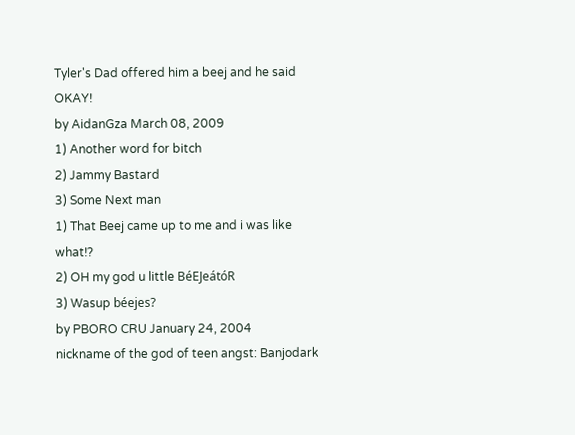Tyler's Dad offered him a beej and he said OKAY!
by AidanGza March 08, 2009
1) Another word for bitch
2) Jammy Bastard
3) Some Next man
1) That Beej came up to me and i was like what!?
2) OH my god u little BéEJeátóR
3) Wasup béejes?
by PBORO CRU January 24, 2004
nickname of the god of teen angst: Banjodark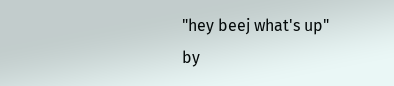"hey beej what's up"
by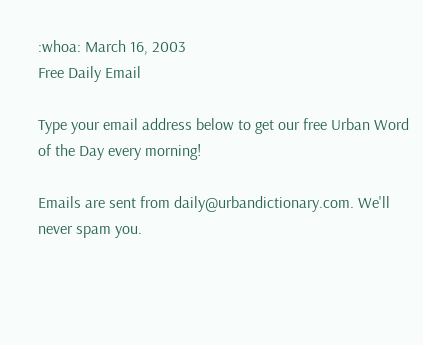:whoa: March 16, 2003
Free Daily Email

Type your email address below to get our free Urban Word of the Day every morning!

Emails are sent from daily@urbandictionary.com. We'll never spam you.